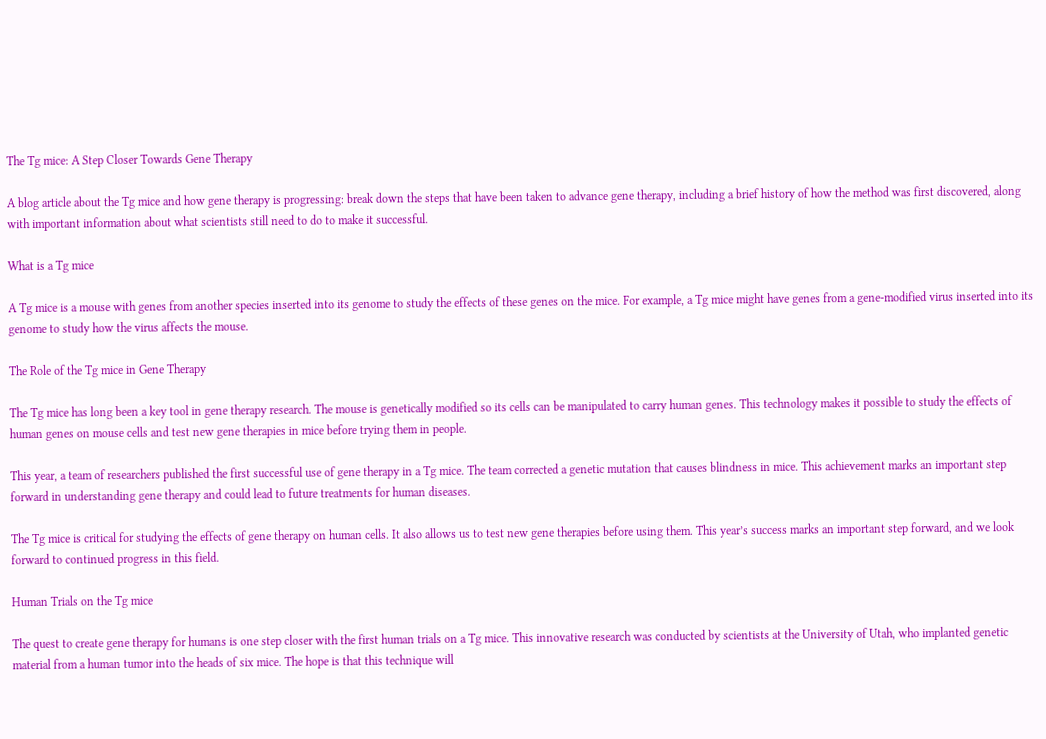The Tg mice: A Step Closer Towards Gene Therapy

A blog article about the Tg mice and how gene therapy is progressing: break down the steps that have been taken to advance gene therapy, including a brief history of how the method was first discovered, along with important information about what scientists still need to do to make it successful.

What is a Tg mice

A Tg mice is a mouse with genes from another species inserted into its genome to study the effects of these genes on the mice. For example, a Tg mice might have genes from a gene-modified virus inserted into its genome to study how the virus affects the mouse.

The Role of the Tg mice in Gene Therapy

The Tg mice has long been a key tool in gene therapy research. The mouse is genetically modified so its cells can be manipulated to carry human genes. This technology makes it possible to study the effects of human genes on mouse cells and test new gene therapies in mice before trying them in people.

This year, a team of researchers published the first successful use of gene therapy in a Tg mice. The team corrected a genetic mutation that causes blindness in mice. This achievement marks an important step forward in understanding gene therapy and could lead to future treatments for human diseases.

The Tg mice is critical for studying the effects of gene therapy on human cells. It also allows us to test new gene therapies before using them. This year’s success marks an important step forward, and we look forward to continued progress in this field.

Human Trials on the Tg mice

The quest to create gene therapy for humans is one step closer with the first human trials on a Tg mice. This innovative research was conducted by scientists at the University of Utah, who implanted genetic material from a human tumor into the heads of six mice. The hope is that this technique will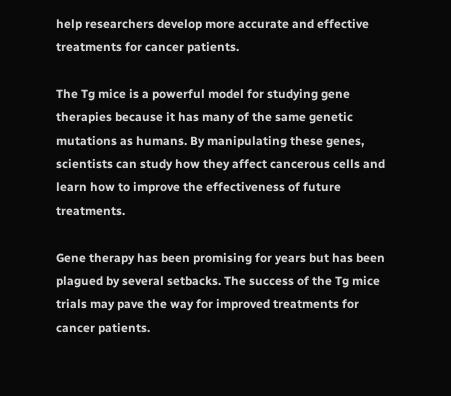help researchers develop more accurate and effective treatments for cancer patients.

The Tg mice is a powerful model for studying gene therapies because it has many of the same genetic mutations as humans. By manipulating these genes, scientists can study how they affect cancerous cells and learn how to improve the effectiveness of future treatments.

Gene therapy has been promising for years but has been plagued by several setbacks. The success of the Tg mice trials may pave the way for improved treatments for cancer patients.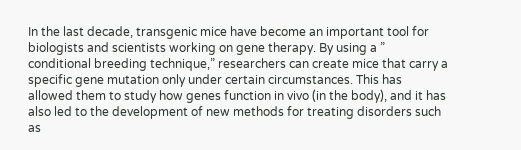In the last decade, transgenic mice have become an important tool for biologists and scientists working on gene therapy. By using a ” conditional breeding technique,” researchers can create mice that carry a specific gene mutation only under certain circumstances. This has allowed them to study how genes function in vivo (in the body), and it has also led to the development of new methods for treating disorders such as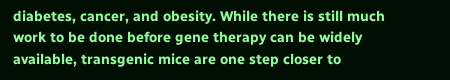diabetes, cancer, and obesity. While there is still much work to be done before gene therapy can be widely available, transgenic mice are one step closer to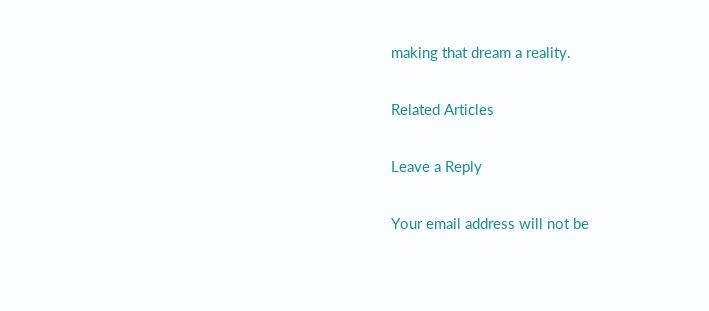making that dream a reality.

Related Articles

Leave a Reply

Your email address will not be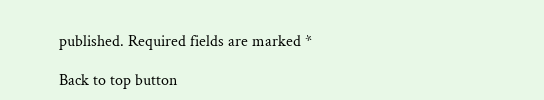published. Required fields are marked *

Back to top button